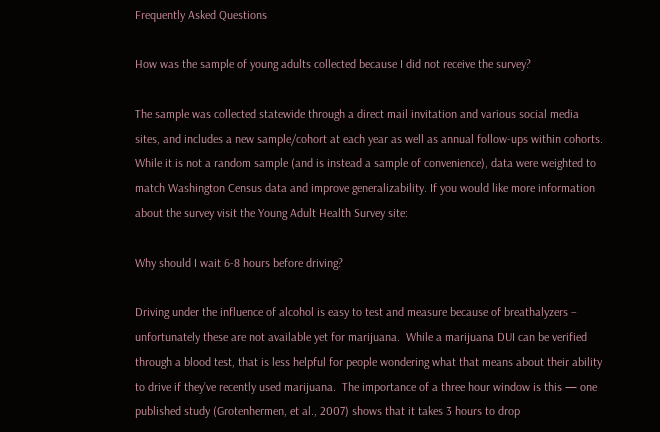Frequently Asked Questions

How was the sample of young adults collected because I did not receive the survey?

The sample was collected statewide through a direct mail invitation and various social media sites, and includes a new sample/cohort at each year as well as annual follow-ups within cohorts. While it is not a random sample (and is instead a sample of convenience), data were weighted to match Washington Census data and improve generalizability. If you would like more information about the survey visit the Young Adult Health Survey site:

Why should I wait 6-8 hours before driving?

Driving under the influence of alcohol is easy to test and measure because of breathalyzers – unfortunately these are not available yet for marijuana.  While a marijuana DUI can be verified through a blood test, that is less helpful for people wondering what that means about their ability to drive if they’ve recently used marijuana.  The importance of a three hour window is this — one published study (Grotenhermen, et al., 2007) shows that it takes 3 hours to drop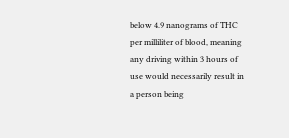below 4.9 nanograms of THC per milliliter of blood, meaning any driving within 3 hours of use would necessarily result in a person being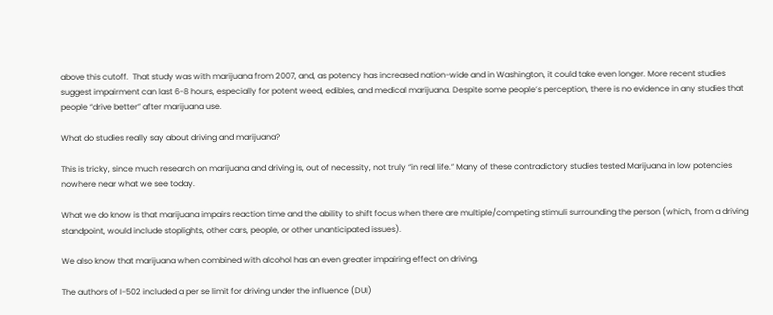above this cutoff.  That study was with marijuana from 2007, and, as potency has increased nation-wide and in Washington, it could take even longer. More recent studies suggest impairment can last 6-8 hours, especially for potent weed, edibles, and medical marijuana. Despite some people’s perception, there is no evidence in any studies that people “drive better” after marijuana use.

What do studies really say about driving and marijuana?

This is tricky, since much research on marijuana and driving is, out of necessity, not truly “in real life.” Many of these contradictory studies tested Marijuana in low potencies nowhere near what we see today.

What we do know is that marijuana impairs reaction time and the ability to shift focus when there are multiple/competing stimuli surrounding the person (which, from a driving standpoint, would include stoplights, other cars, people, or other unanticipated issues).

We also know that marijuana when combined with alcohol has an even greater impairing effect on driving.

The authors of I-502 included a per se limit for driving under the influence (DUI)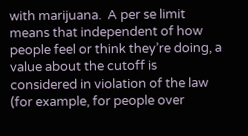with marijuana.  A per se limit means that independent of how people feel or think they’re doing, a value about the cutoff is considered in violation of the law (for example, for people over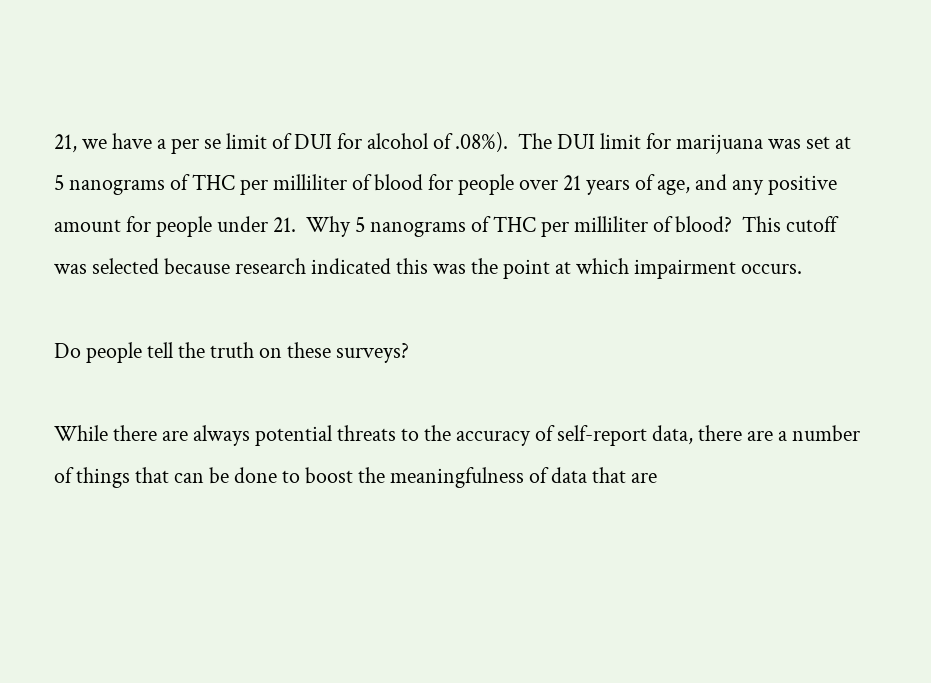21, we have a per se limit of DUI for alcohol of .08%).  The DUI limit for marijuana was set at 5 nanograms of THC per milliliter of blood for people over 21 years of age, and any positive amount for people under 21.  Why 5 nanograms of THC per milliliter of blood?  This cutoff was selected because research indicated this was the point at which impairment occurs.

Do people tell the truth on these surveys?

While there are always potential threats to the accuracy of self-report data, there are a number of things that can be done to boost the meaningfulness of data that are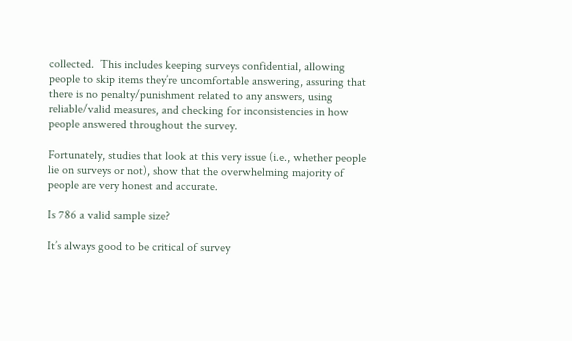collected.  This includes keeping surveys confidential, allowing people to skip items they’re uncomfortable answering, assuring that there is no penalty/punishment related to any answers, using reliable/valid measures, and checking for inconsistencies in how people answered throughout the survey.

Fortunately, studies that look at this very issue (i.e., whether people lie on surveys or not), show that the overwhelming majority of people are very honest and accurate.

Is 786 a valid sample size?

It’s always good to be critical of survey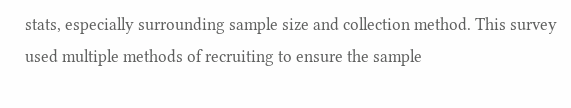stats, especially surrounding sample size and collection method. This survey used multiple methods of recruiting to ensure the sample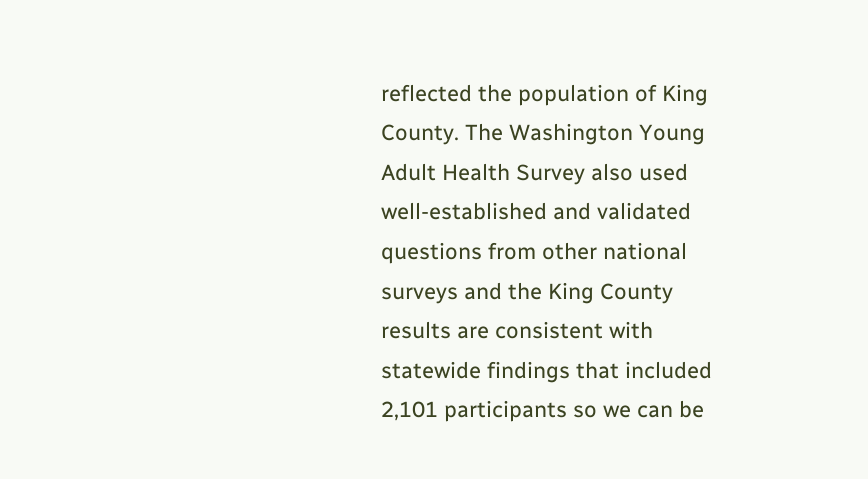reflected the population of King County. The Washington Young Adult Health Survey also used well-established and validated questions from other national surveys and the King County results are consistent with statewide findings that included 2,101 participants so we can be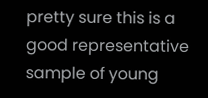pretty sure this is a good representative sample of young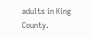adults in King County.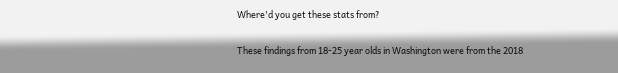Where'd you get these stats from?

These findings from 18-25 year olds in Washington were from the 2018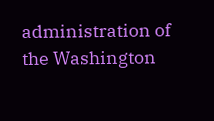administration of the Washington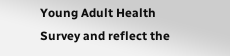Young Adult Health Survey and reflect the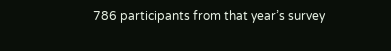786 participants from that year’s survey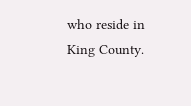who reside in King County.